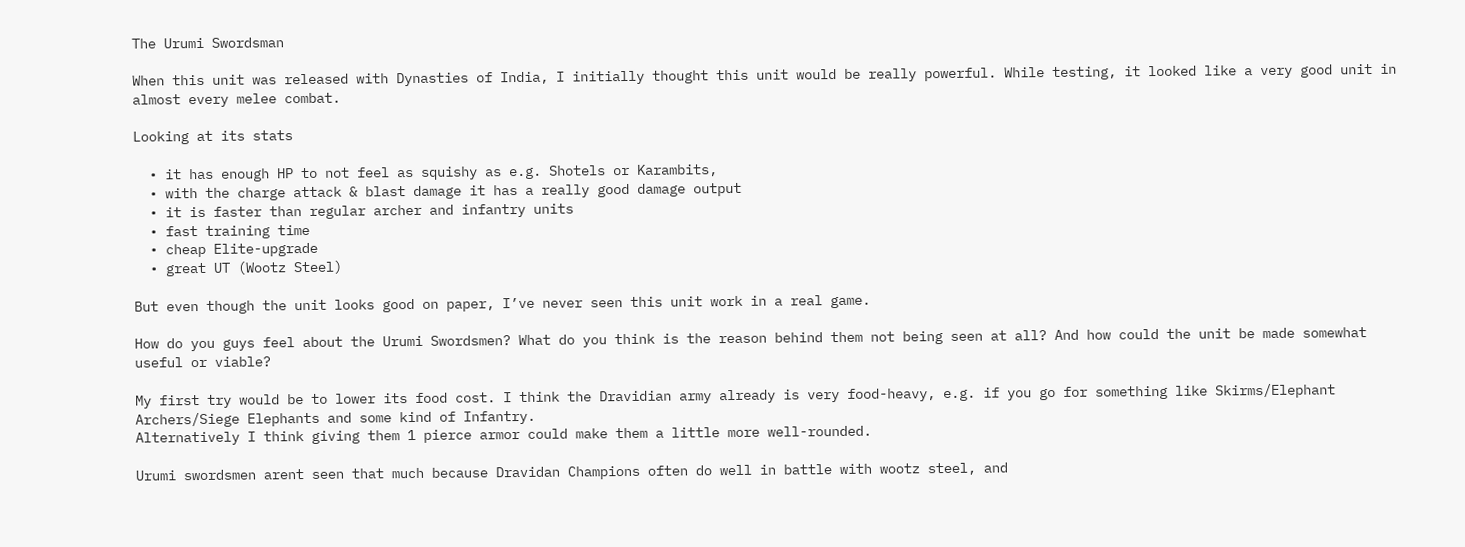The Urumi Swordsman

When this unit was released with Dynasties of India, I initially thought this unit would be really powerful. While testing, it looked like a very good unit in almost every melee combat.

Looking at its stats

  • it has enough HP to not feel as squishy as e.g. Shotels or Karambits,
  • with the charge attack & blast damage it has a really good damage output
  • it is faster than regular archer and infantry units
  • fast training time
  • cheap Elite-upgrade
  • great UT (Wootz Steel)

But even though the unit looks good on paper, I’ve never seen this unit work in a real game.

How do you guys feel about the Urumi Swordsmen? What do you think is the reason behind them not being seen at all? And how could the unit be made somewhat useful or viable?

My first try would be to lower its food cost. I think the Dravidian army already is very food-heavy, e.g. if you go for something like Skirms/Elephant Archers/Siege Elephants and some kind of Infantry.
Alternatively I think giving them 1 pierce armor could make them a little more well-rounded.

Urumi swordsmen arent seen that much because Dravidan Champions often do well in battle with wootz steel, and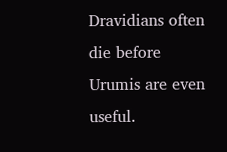Dravidians often die before Urumis are even useful.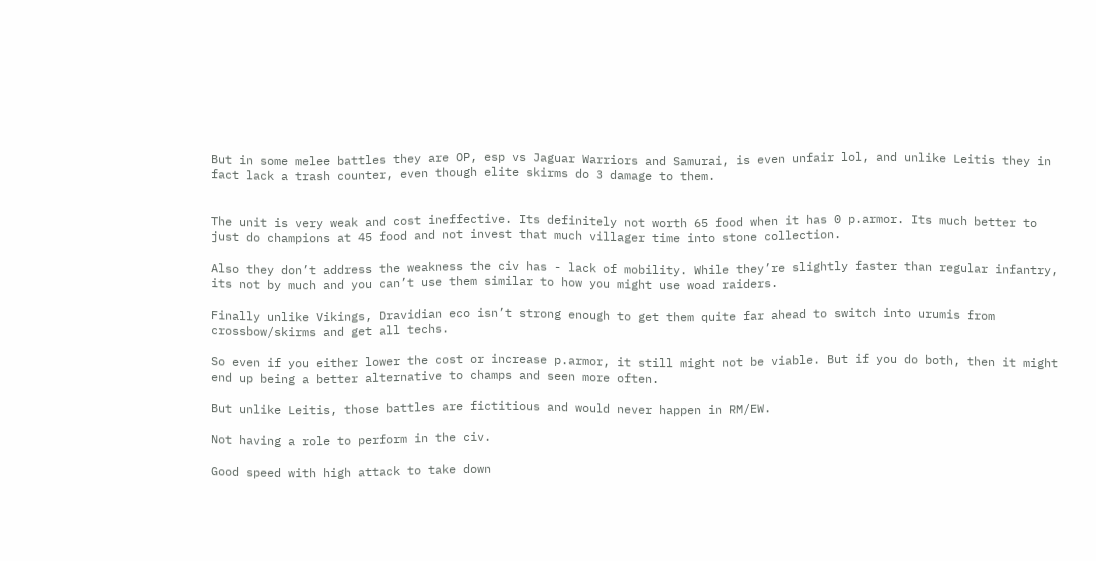But in some melee battles they are OP, esp vs Jaguar Warriors and Samurai, is even unfair lol, and unlike Leitis they in fact lack a trash counter, even though elite skirms do 3 damage to them.


The unit is very weak and cost ineffective. Its definitely not worth 65 food when it has 0 p.armor. Its much better to just do champions at 45 food and not invest that much villager time into stone collection.

Also they don’t address the weakness the civ has - lack of mobility. While they’re slightly faster than regular infantry, its not by much and you can’t use them similar to how you might use woad raiders.

Finally unlike Vikings, Dravidian eco isn’t strong enough to get them quite far ahead to switch into urumis from crossbow/skirms and get all techs.

So even if you either lower the cost or increase p.armor, it still might not be viable. But if you do both, then it might end up being a better alternative to champs and seen more often.

But unlike Leitis, those battles are fictitious and would never happen in RM/EW.

Not having a role to perform in the civ.

Good speed with high attack to take down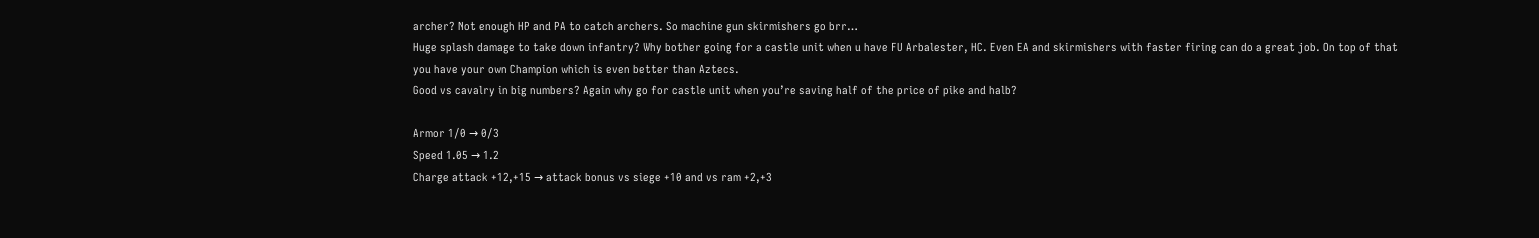archer? Not enough HP and PA to catch archers. So machine gun skirmishers go brr…
Huge splash damage to take down infantry? Why bother going for a castle unit when u have FU Arbalester, HC. Even EA and skirmishers with faster firing can do a great job. On top of that you have your own Champion which is even better than Aztecs.
Good vs cavalry in big numbers? Again why go for castle unit when you’re saving half of the price of pike and halb?

Armor 1/0 → 0/3
Speed 1.05 → 1.2
Charge attack +12,+15 → attack bonus vs siege +10 and vs ram +2,+3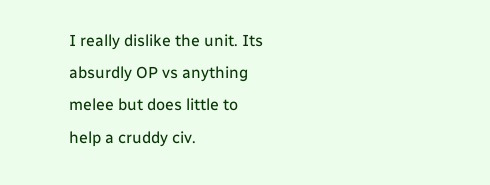I really dislike the unit. Its absurdly OP vs anything melee but does little to help a cruddy civ.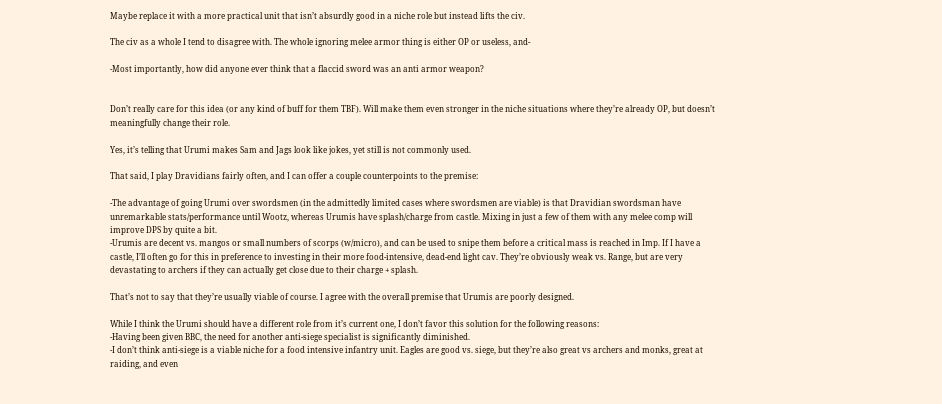Maybe replace it with a more practical unit that isn’t absurdly good in a niche role but instead lifts the civ.

The civ as a whole I tend to disagree with. The whole ignoring melee armor thing is either OP or useless, and-

-Most importantly, how did anyone ever think that a flaccid sword was an anti armor weapon?


Don’t really care for this idea (or any kind of buff for them TBF). Will make them even stronger in the niche situations where they’re already OP, but doesn’t meaningfully change their role.

Yes, it’s telling that Urumi makes Sam and Jags look like jokes, yet still is not commonly used.

That said, I play Dravidians fairly often, and I can offer a couple counterpoints to the premise:

-The advantage of going Urumi over swordsmen (in the admittedly limited cases where swordsmen are viable) is that Dravidian swordsman have unremarkable stats/performance until Wootz, whereas Urumis have splash/charge from castle. Mixing in just a few of them with any melee comp will improve DPS by quite a bit.
-Urumis are decent vs. mangos or small numbers of scorps (w/micro), and can be used to snipe them before a critical mass is reached in Imp. If I have a castle, I’ll often go for this in preference to investing in their more food-intensive, dead-end light cav. They’re obviously weak vs. Range, but are very devastating to archers if they can actually get close due to their charge + splash.

That’s not to say that they’re usually viable of course. I agree with the overall premise that Urumis are poorly designed.

While I think the Urumi should have a different role from it’s current one, I don’t favor this solution for the following reasons:
-Having been given BBC, the need for another anti-siege specialist is significantly diminished.
-I don’t think anti-siege is a viable niche for a food intensive infantry unit. Eagles are good vs. siege, but they’re also great vs archers and monks, great at raiding, and even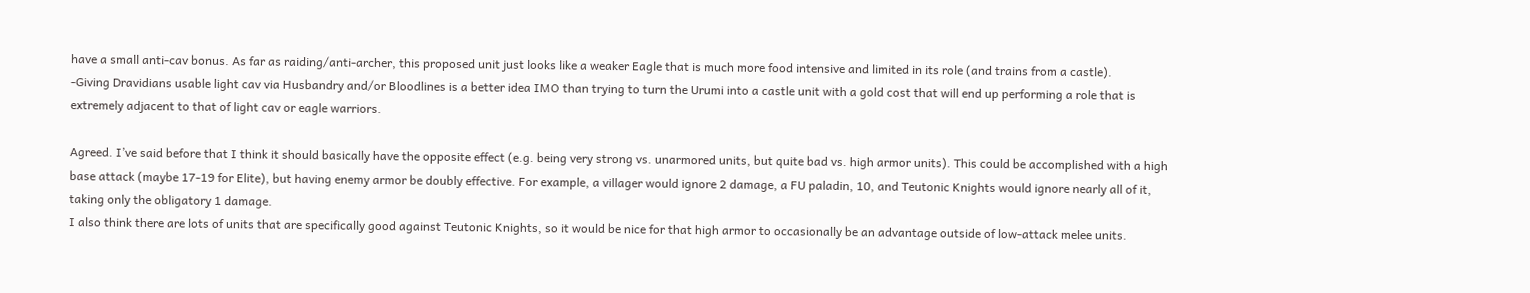have a small anti-cav bonus. As far as raiding/anti-archer, this proposed unit just looks like a weaker Eagle that is much more food intensive and limited in its role (and trains from a castle).
-Giving Dravidians usable light cav via Husbandry and/or Bloodlines is a better idea IMO than trying to turn the Urumi into a castle unit with a gold cost that will end up performing a role that is extremely adjacent to that of light cav or eagle warriors.

Agreed. I’ve said before that I think it should basically have the opposite effect (e.g. being very strong vs. unarmored units, but quite bad vs. high armor units). This could be accomplished with a high base attack (maybe 17-19 for Elite), but having enemy armor be doubly effective. For example, a villager would ignore 2 damage, a FU paladin, 10, and Teutonic Knights would ignore nearly all of it, taking only the obligatory 1 damage.
I also think there are lots of units that are specifically good against Teutonic Knights, so it would be nice for that high armor to occasionally be an advantage outside of low-attack melee units.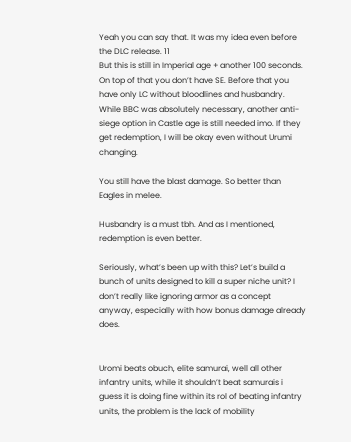Yeah you can say that. It was my idea even before the DLC release. 11
But this is still in Imperial age + another 100 seconds. On top of that you don’t have SE. Before that you have only LC without bloodlines and husbandry. While BBC was absolutely necessary, another anti-siege option in Castle age is still needed imo. If they get redemption, I will be okay even without Urumi changing.

You still have the blast damage. So better than Eagles in melee.

Husbandry is a must tbh. And as I mentioned, redemption is even better.

Seriously, what’s been up with this? Let’s build a bunch of units designed to kill a super niche unit? I don’t really like ignoring armor as a concept anyway, especially with how bonus damage already does.


Uromi beats obuch, elite samurai, well all other infantry units, while it shouldn’t beat samurais i guess it is doing fine within its rol of beating infantry units, the problem is the lack of mobility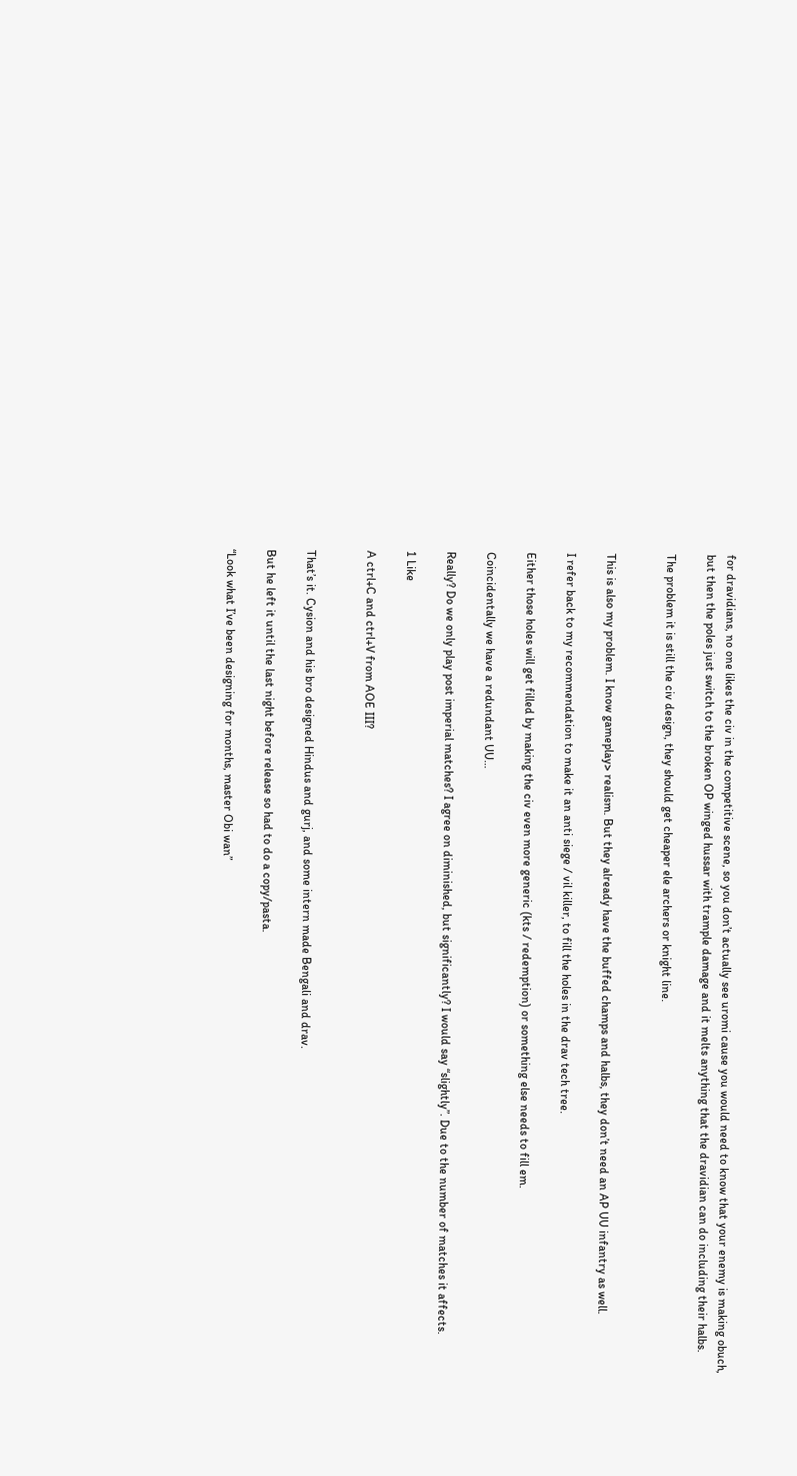for dravidians, no one likes the civ in the competitive scene, so you don’t actually see uromi cause you would need to know that your enemy is making obuch, but then the poles just switch to the broken OP winged hussar with trample damage and it melts anything that the dravidian can do including their halbs.

The problem it is still the civ design, they should get cheaper ele archers or knight line.


This is also my problem. I know gameplay> realism. But they already have the buffed champs and halbs, they don’t need an AP UU infantry as well.

I refer back to my recommendation to make it an anti siege / vil killer, to fill the holes in the drav tech tree.

Either those holes will get filled by making the civ even more generic (kts / redemption) or something else needs to fill em.

Coincidentally we have a redundant UU…

Really? Do we only play post imperial matches? I agree on diminished, but significantly? I would say “slightly”. Due to the number of matches it affects.

1 Like

A ctrl+C and ctrl+V from AOE III?


That’s it. Cysion and his bro designed Hindus and gurj, and some intern made Bengali and drav.

But he left it until the last night before release so had to do a copy/pasta.

“Look what I’ve been designing for months, master Obi wan”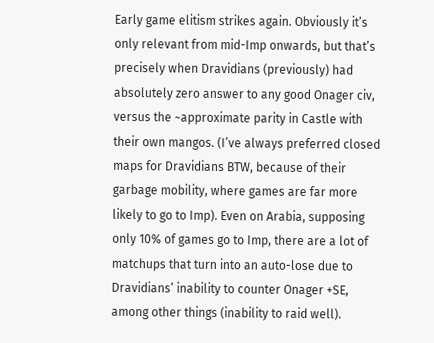Early game elitism strikes again. Obviously it’s only relevant from mid-Imp onwards, but that’s precisely when Dravidians (previously) had absolutely zero answer to any good Onager civ, versus the ~approximate parity in Castle with their own mangos. (I’ve always preferred closed maps for Dravidians BTW, because of their garbage mobility, where games are far more likely to go to Imp). Even on Arabia, supposing only 10% of games go to Imp, there are a lot of matchups that turn into an auto-lose due to Dravidians’ inability to counter Onager +SE, among other things (inability to raid well).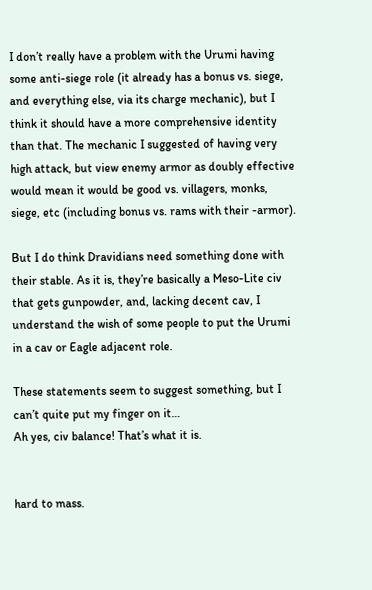I don’t really have a problem with the Urumi having some anti-siege role (it already has a bonus vs. siege, and everything else, via its charge mechanic), but I think it should have a more comprehensive identity than that. The mechanic I suggested of having very high attack, but view enemy armor as doubly effective would mean it would be good vs. villagers, monks, siege, etc (including bonus vs. rams with their -armor).

But I do think Dravidians need something done with their stable. As it is, they’re basically a Meso-Lite civ that gets gunpowder, and, lacking decent cav, I understand the wish of some people to put the Urumi in a cav or Eagle adjacent role.

These statements seem to suggest something, but I can’t quite put my finger on it…
Ah yes, civ balance! That’s what it is.


hard to mass.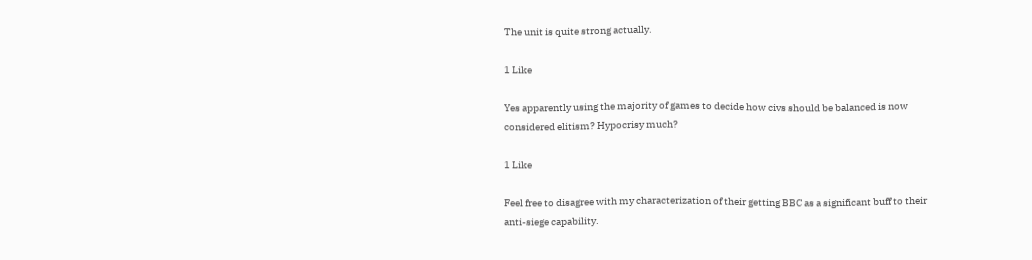The unit is quite strong actually.

1 Like

Yes apparently using the majority of games to decide how civs should be balanced is now considered elitism? Hypocrisy much?

1 Like

Feel free to disagree with my characterization of their getting BBC as a significant buff to their anti-siege capability.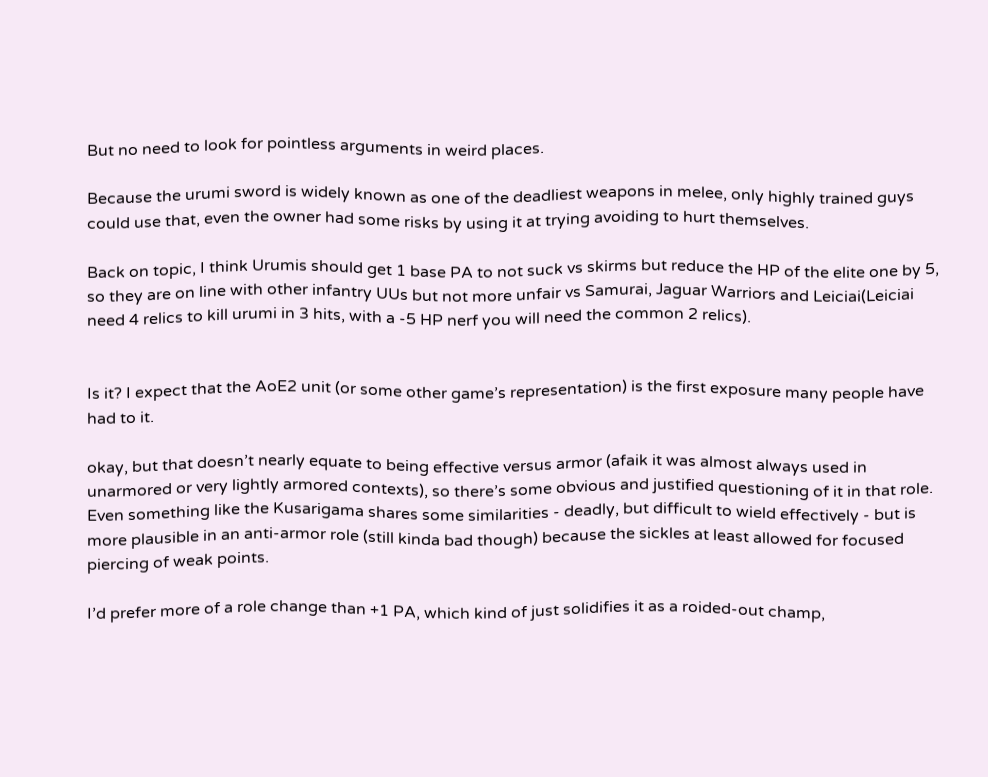But no need to look for pointless arguments in weird places.

Because the urumi sword is widely known as one of the deadliest weapons in melee, only highly trained guys could use that, even the owner had some risks by using it at trying avoiding to hurt themselves.

Back on topic, I think Urumis should get 1 base PA to not suck vs skirms but reduce the HP of the elite one by 5, so they are on line with other infantry UUs but not more unfair vs Samurai, Jaguar Warriors and Leiciai(Leiciai need 4 relics to kill urumi in 3 hits, with a -5 HP nerf you will need the common 2 relics).


Is it? I expect that the AoE2 unit (or some other game’s representation) is the first exposure many people have had to it.

okay, but that doesn’t nearly equate to being effective versus armor (afaik it was almost always used in unarmored or very lightly armored contexts), so there’s some obvious and justified questioning of it in that role. Even something like the Kusarigama shares some similarities - deadly, but difficult to wield effectively - but is more plausible in an anti-armor role (still kinda bad though) because the sickles at least allowed for focused piercing of weak points.

I’d prefer more of a role change than +1 PA, which kind of just solidifies it as a roided-out champ,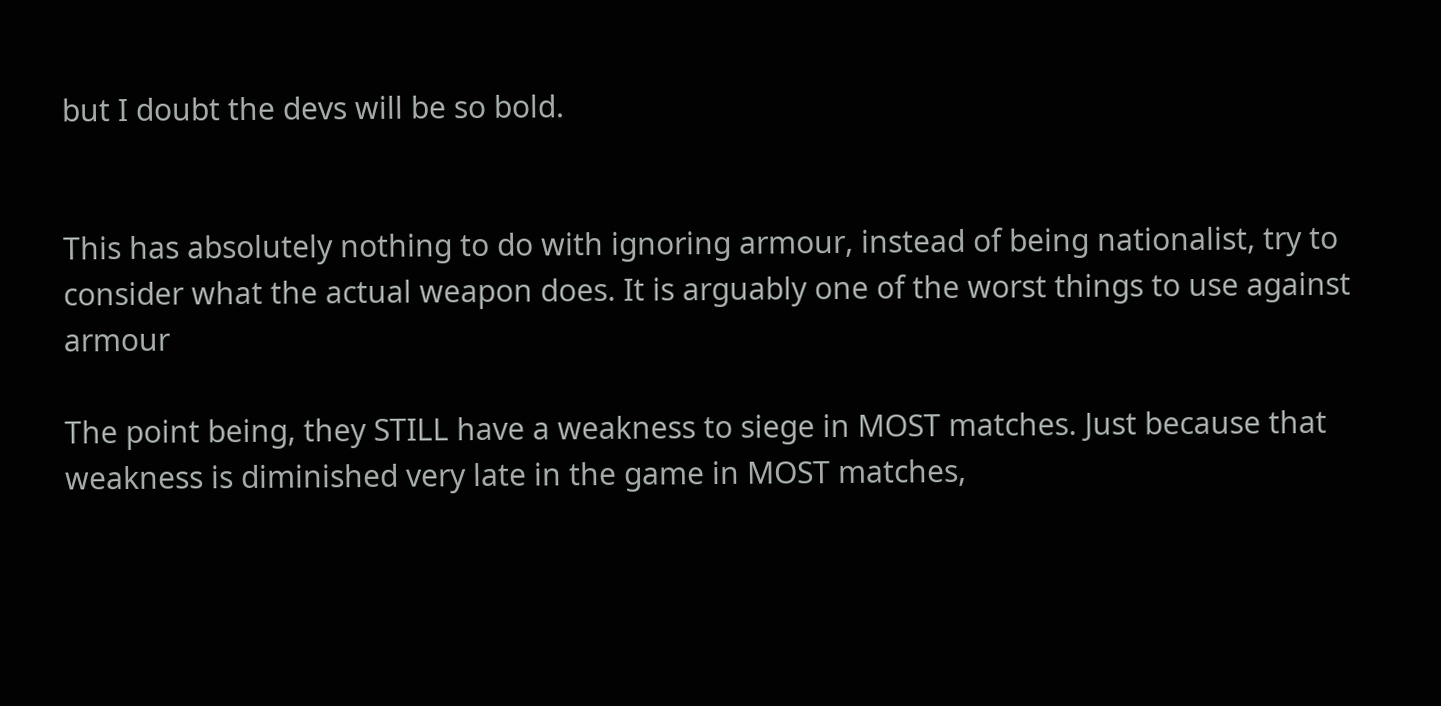but I doubt the devs will be so bold.


This has absolutely nothing to do with ignoring armour, instead of being nationalist, try to consider what the actual weapon does. It is arguably one of the worst things to use against armour

The point being, they STILL have a weakness to siege in MOST matches. Just because that weakness is diminished very late in the game in MOST matches,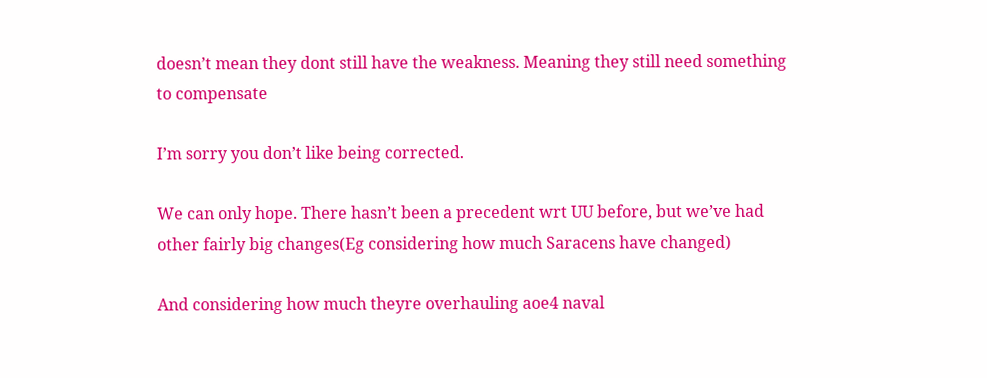doesn’t mean they dont still have the weakness. Meaning they still need something to compensate

I’m sorry you don’t like being corrected.

We can only hope. There hasn’t been a precedent wrt UU before, but we’ve had other fairly big changes(Eg considering how much Saracens have changed)

And considering how much theyre overhauling aoe4 naval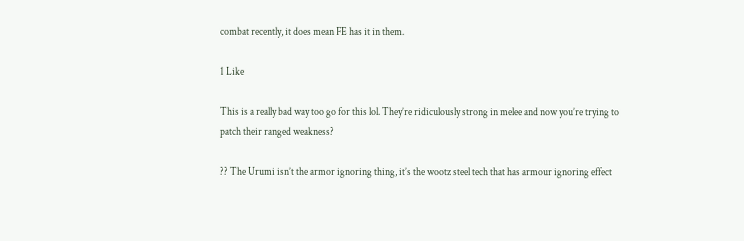combat recently, it does mean FE has it in them.

1 Like

This is a really bad way too go for this lol. They’re ridiculously strong in melee and now you’re trying to patch their ranged weakness?

?? The Urumi isn’t the armor ignoring thing, it’s the wootz steel tech that has armour ignoring effect